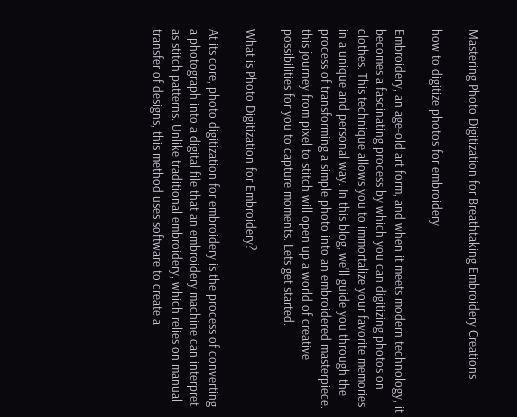Mastering Photo Digitization for Breathtaking Embroidery Creations

how to digitize photos for embroidery

Embroidery, an age-old art form, and when it meets modern technology, it becomes a fascinating process by which you can digitizing photos on clothes. This technique allows you to immortalize your favorite memories in a unique and personal way. In this blog, we’ll guide you through the process of transforming a simple photo into an embroidered masterpiece. this journey from pixel to stitch will open up a world of creative possibilities for you to capture moments. Lets get started.

What is Photo Digitization for Embroidery?

At its core, photo digitization for embroidery is the process of converting a photograph into a digital file that an embroidery machine can interpret as stitch patterns. Unlike traditional embroidery, which relies on manual transfer of designs, this method uses software to create a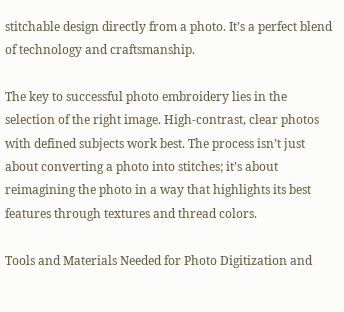stitchable design directly from a photo. It’s a perfect blend of technology and craftsmanship.

The key to successful photo embroidery lies in the selection of the right image. High-contrast, clear photos with defined subjects work best. The process isn’t just about converting a photo into stitches; it’s about reimagining the photo in a way that highlights its best features through textures and thread colors.

Tools and Materials Needed for Photo Digitization and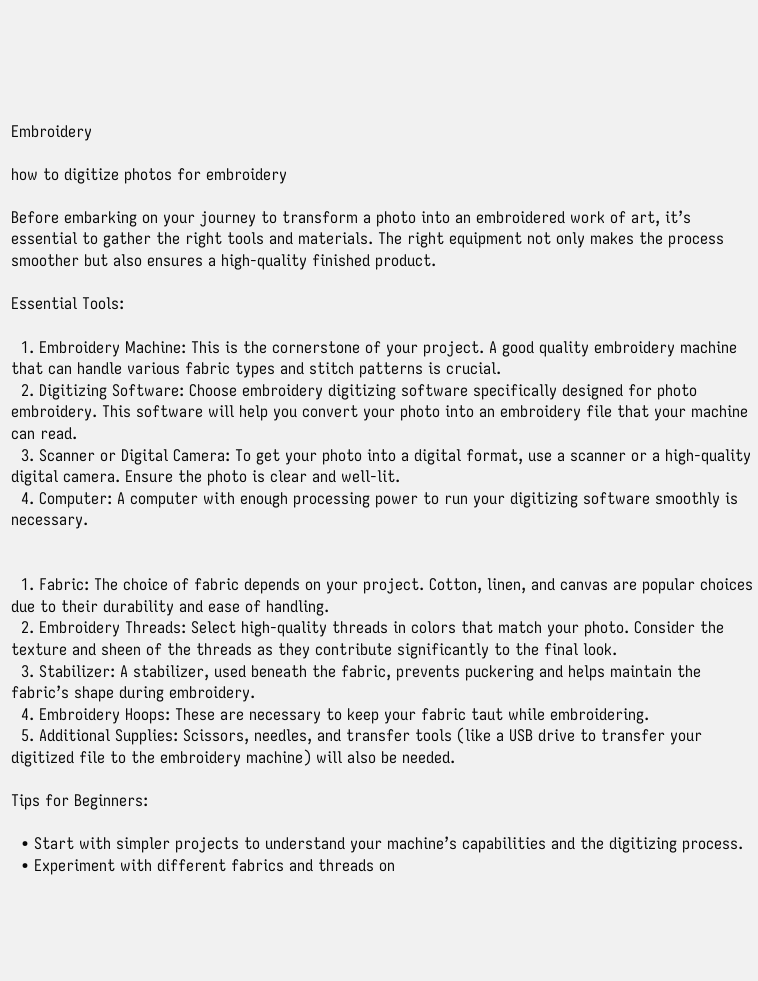Embroidery

how to digitize photos for embroidery

Before embarking on your journey to transform a photo into an embroidered work of art, it’s essential to gather the right tools and materials. The right equipment not only makes the process smoother but also ensures a high-quality finished product.

Essential Tools:

  1. Embroidery Machine: This is the cornerstone of your project. A good quality embroidery machine that can handle various fabric types and stitch patterns is crucial.
  2. Digitizing Software: Choose embroidery digitizing software specifically designed for photo embroidery. This software will help you convert your photo into an embroidery file that your machine can read.
  3. Scanner or Digital Camera: To get your photo into a digital format, use a scanner or a high-quality digital camera. Ensure the photo is clear and well-lit.
  4. Computer: A computer with enough processing power to run your digitizing software smoothly is necessary.


  1. Fabric: The choice of fabric depends on your project. Cotton, linen, and canvas are popular choices due to their durability and ease of handling.
  2. Embroidery Threads: Select high-quality threads in colors that match your photo. Consider the texture and sheen of the threads as they contribute significantly to the final look.
  3. Stabilizer: A stabilizer, used beneath the fabric, prevents puckering and helps maintain the fabric’s shape during embroidery.
  4. Embroidery Hoops: These are necessary to keep your fabric taut while embroidering.
  5. Additional Supplies: Scissors, needles, and transfer tools (like a USB drive to transfer your digitized file to the embroidery machine) will also be needed.

Tips for Beginners:

  • Start with simpler projects to understand your machine’s capabilities and the digitizing process.
  • Experiment with different fabrics and threads on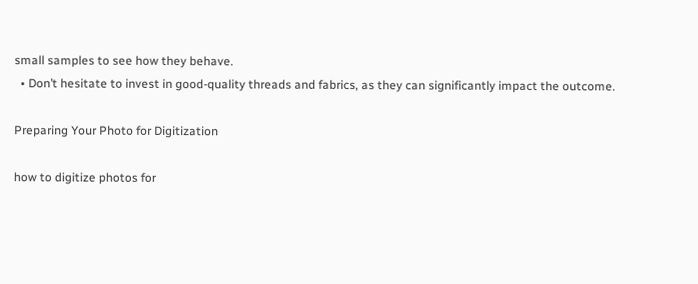small samples to see how they behave.
  • Don’t hesitate to invest in good-quality threads and fabrics, as they can significantly impact the outcome.

Preparing Your Photo for Digitization

how to digitize photos for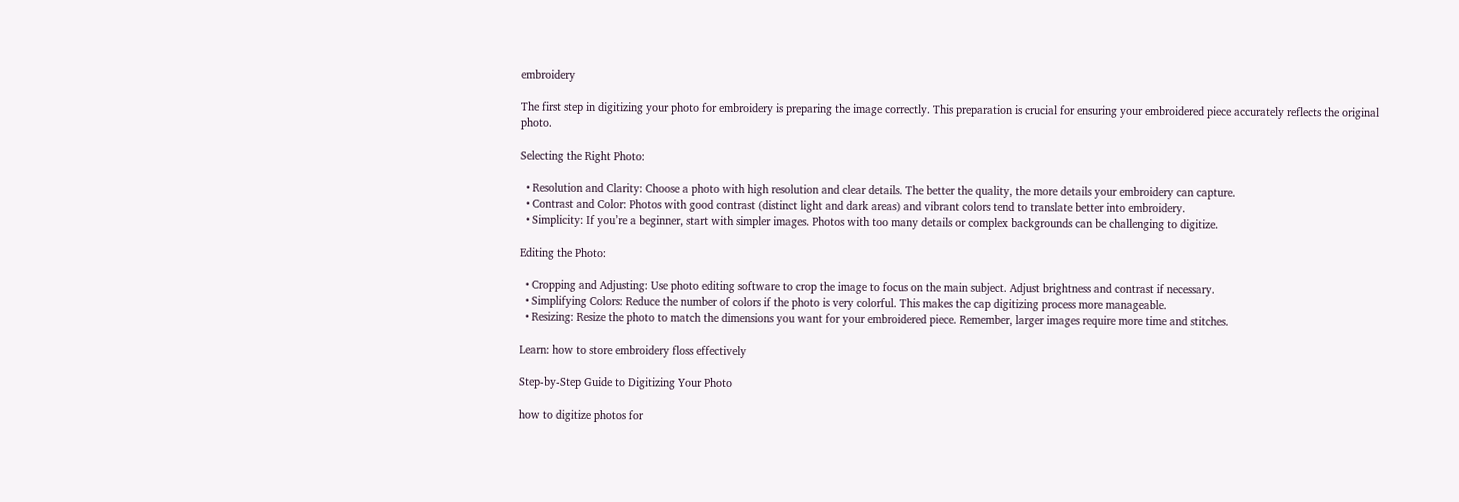embroidery

The first step in digitizing your photo for embroidery is preparing the image correctly. This preparation is crucial for ensuring your embroidered piece accurately reflects the original photo.

Selecting the Right Photo:

  • Resolution and Clarity: Choose a photo with high resolution and clear details. The better the quality, the more details your embroidery can capture.
  • Contrast and Color: Photos with good contrast (distinct light and dark areas) and vibrant colors tend to translate better into embroidery.
  • Simplicity: If you’re a beginner, start with simpler images. Photos with too many details or complex backgrounds can be challenging to digitize.

Editing the Photo:

  • Cropping and Adjusting: Use photo editing software to crop the image to focus on the main subject. Adjust brightness and contrast if necessary.
  • Simplifying Colors: Reduce the number of colors if the photo is very colorful. This makes the cap digitizing process more manageable.
  • Resizing: Resize the photo to match the dimensions you want for your embroidered piece. Remember, larger images require more time and stitches.

Learn: how to store embroidery floss effectively

Step-by-Step Guide to Digitizing Your Photo

how to digitize photos for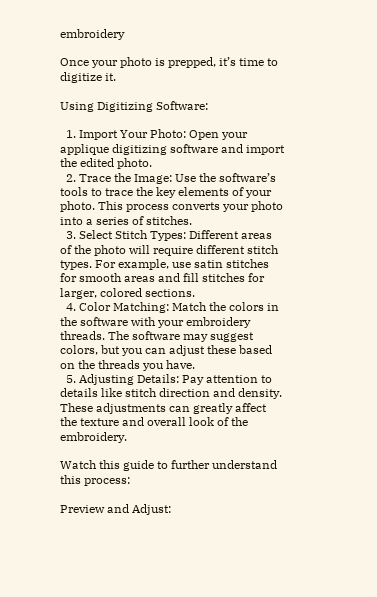embroidery

Once your photo is prepped, it’s time to digitize it.

Using Digitizing Software:

  1. Import Your Photo: Open your applique digitizing software and import the edited photo.
  2. Trace the Image: Use the software’s tools to trace the key elements of your photo. This process converts your photo into a series of stitches.
  3. Select Stitch Types: Different areas of the photo will require different stitch types. For example, use satin stitches for smooth areas and fill stitches for larger, colored sections.
  4. Color Matching: Match the colors in the software with your embroidery threads. The software may suggest colors, but you can adjust these based on the threads you have.
  5. Adjusting Details: Pay attention to details like stitch direction and density. These adjustments can greatly affect the texture and overall look of the embroidery.

Watch this guide to further understand this process:

Preview and Adjust: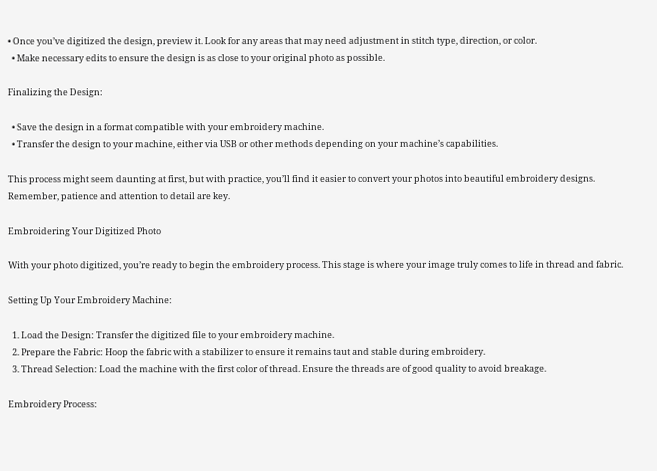• Once you’ve digitized the design, preview it. Look for any areas that may need adjustment in stitch type, direction, or color.
  • Make necessary edits to ensure the design is as close to your original photo as possible.

Finalizing the Design:

  • Save the design in a format compatible with your embroidery machine.
  • Transfer the design to your machine, either via USB or other methods depending on your machine’s capabilities.

This process might seem daunting at first, but with practice, you’ll find it easier to convert your photos into beautiful embroidery designs. Remember, patience and attention to detail are key.

Embroidering Your Digitized Photo

With your photo digitized, you’re ready to begin the embroidery process. This stage is where your image truly comes to life in thread and fabric.

Setting Up Your Embroidery Machine:

  1. Load the Design: Transfer the digitized file to your embroidery machine.
  2. Prepare the Fabric: Hoop the fabric with a stabilizer to ensure it remains taut and stable during embroidery.
  3. Thread Selection: Load the machine with the first color of thread. Ensure the threads are of good quality to avoid breakage.

Embroidery Process: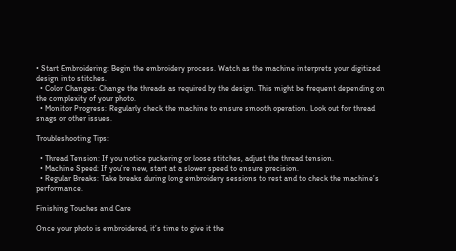• Start Embroidering: Begin the embroidery process. Watch as the machine interprets your digitized design into stitches.
  • Color Changes: Change the threads as required by the design. This might be frequent depending on the complexity of your photo.
  • Monitor Progress: Regularly check the machine to ensure smooth operation. Look out for thread snags or other issues.

Troubleshooting Tips:

  • Thread Tension: If you notice puckering or loose stitches, adjust the thread tension.
  • Machine Speed: If you’re new, start at a slower speed to ensure precision.
  • Regular Breaks: Take breaks during long embroidery sessions to rest and to check the machine’s performance.

Finishing Touches and Care

Once your photo is embroidered, it’s time to give it the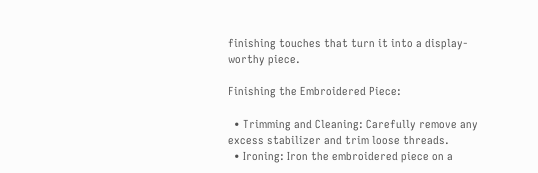finishing touches that turn it into a display-worthy piece.

Finishing the Embroidered Piece:

  • Trimming and Cleaning: Carefully remove any excess stabilizer and trim loose threads.
  • Ironing: Iron the embroidered piece on a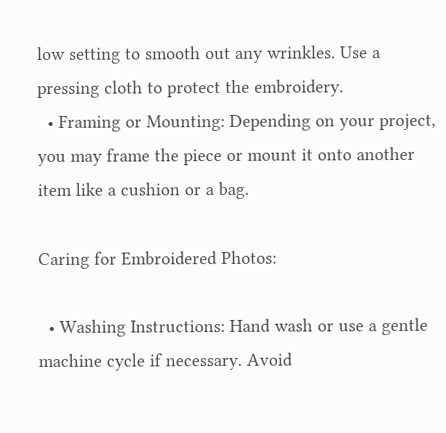low setting to smooth out any wrinkles. Use a pressing cloth to protect the embroidery.
  • Framing or Mounting: Depending on your project, you may frame the piece or mount it onto another item like a cushion or a bag.

Caring for Embroidered Photos:

  • Washing Instructions: Hand wash or use a gentle machine cycle if necessary. Avoid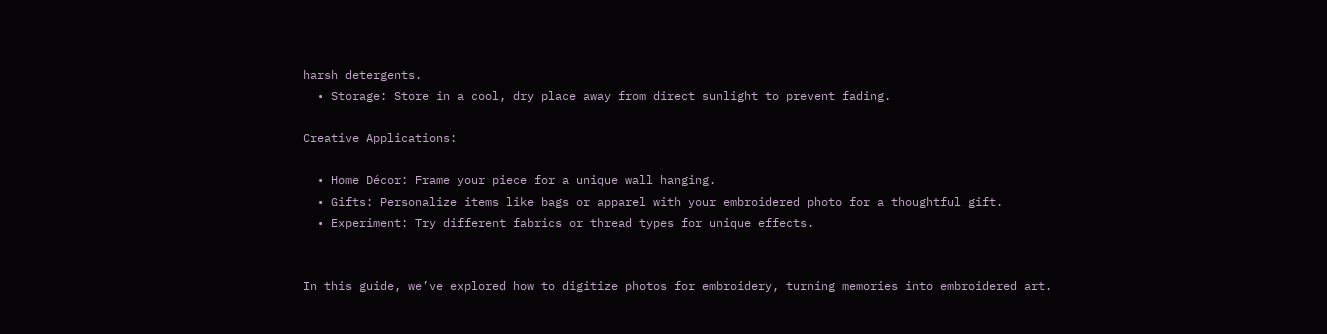harsh detergents.
  • Storage: Store in a cool, dry place away from direct sunlight to prevent fading.

Creative Applications:

  • Home Décor: Frame your piece for a unique wall hanging.
  • Gifts: Personalize items like bags or apparel with your embroidered photo for a thoughtful gift.
  • Experiment: Try different fabrics or thread types for unique effects.


In this guide, we’ve explored how to digitize photos for embroidery, turning memories into embroidered art.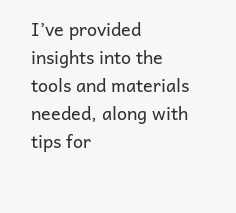I’ve provided insights into the tools and materials needed, along with tips for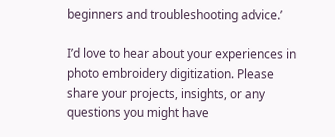beginners and troubleshooting advice.’

I’d love to hear about your experiences in photo embroidery digitization. Please share your projects, insights, or any questions you might have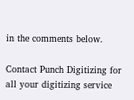in the comments below.

Contact Punch Digitizing for all your digitizing service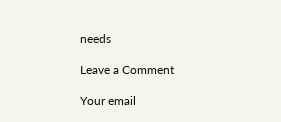needs

Leave a Comment

Your email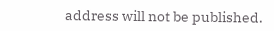address will not be published.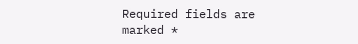Required fields are marked *